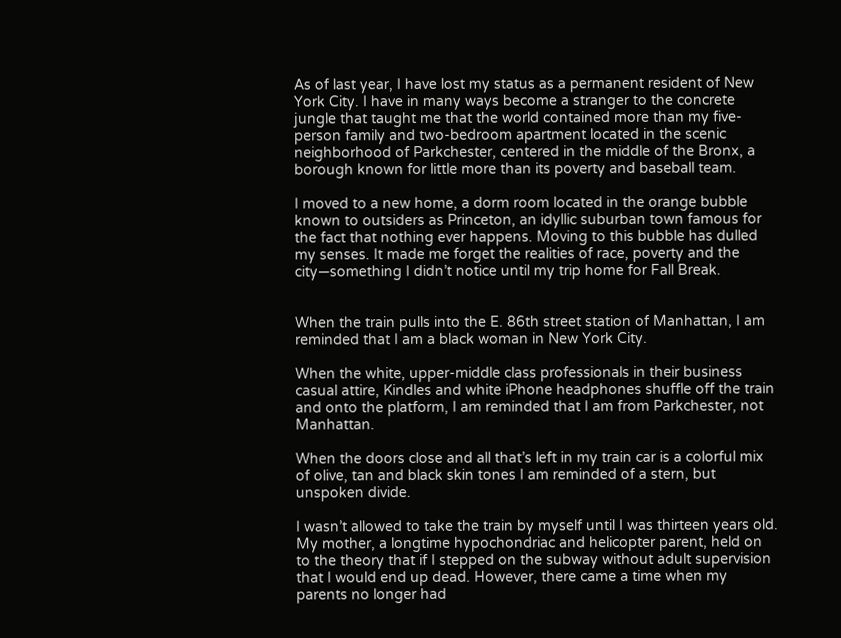As of last year, I have lost my status as a permanent resident of New York City. I have in many ways become a stranger to the concrete jungle that taught me that the world contained more than my five-person family and two-bedroom apartment located in the scenic neighborhood of Parkchester, centered in the middle of the Bronx, a borough known for little more than its poverty and baseball team.

I moved to a new home, a dorm room located in the orange bubble known to outsiders as Princeton, an idyllic suburban town famous for the fact that nothing ever happens. Moving to this bubble has dulled my senses. It made me forget the realities of race, poverty and the city—something I didn’t notice until my trip home for Fall Break.


When the train pulls into the E. 86th street station of Manhattan, I am reminded that I am a black woman in New York City.

When the white, upper-middle class professionals in their business casual attire, Kindles and white iPhone headphones shuffle off the train and onto the platform, I am reminded that I am from Parkchester, not Manhattan.

When the doors close and all that’s left in my train car is a colorful mix of olive, tan and black skin tones I am reminded of a stern, but unspoken divide.

I wasn’t allowed to take the train by myself until I was thirteen years old. My mother, a longtime hypochondriac and helicopter parent, held on to the theory that if I stepped on the subway without adult supervision that I would end up dead. However, there came a time when my parents no longer had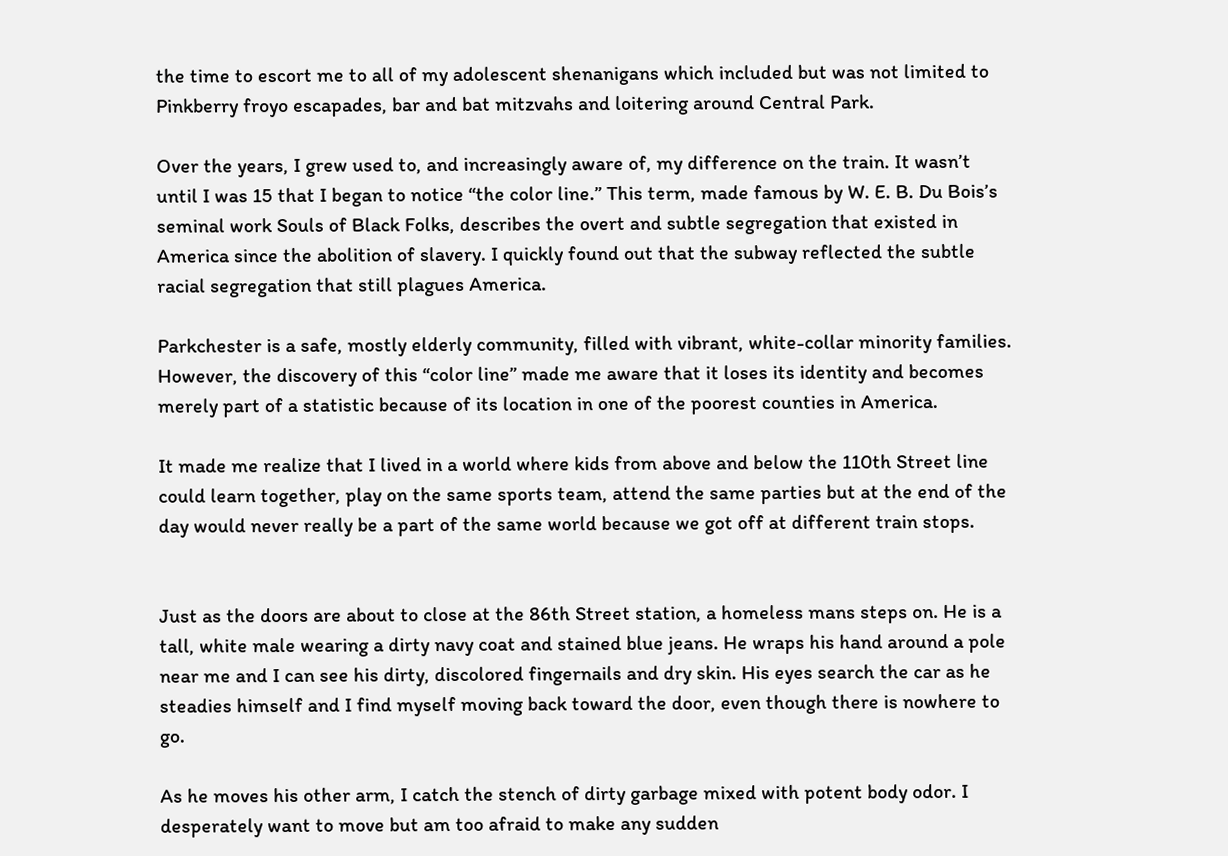the time to escort me to all of my adolescent shenanigans which included but was not limited to Pinkberry froyo escapades, bar and bat mitzvahs and loitering around Central Park.

Over the years, I grew used to, and increasingly aware of, my difference on the train. It wasn’t until I was 15 that I began to notice “the color line.” This term, made famous by W. E. B. Du Bois’s seminal work Souls of Black Folks, describes the overt and subtle segregation that existed in America since the abolition of slavery. I quickly found out that the subway reflected the subtle racial segregation that still plagues America.

Parkchester is a safe, mostly elderly community, filled with vibrant, white-collar minority families. However, the discovery of this “color line” made me aware that it loses its identity and becomes merely part of a statistic because of its location in one of the poorest counties in America.

It made me realize that I lived in a world where kids from above and below the 110th Street line could learn together, play on the same sports team, attend the same parties but at the end of the day would never really be a part of the same world because we got off at different train stops.


Just as the doors are about to close at the 86th Street station, a homeless mans steps on. He is a tall, white male wearing a dirty navy coat and stained blue jeans. He wraps his hand around a pole near me and I can see his dirty, discolored fingernails and dry skin. His eyes search the car as he steadies himself and I find myself moving back toward the door, even though there is nowhere to go.

As he moves his other arm, I catch the stench of dirty garbage mixed with potent body odor. I desperately want to move but am too afraid to make any sudden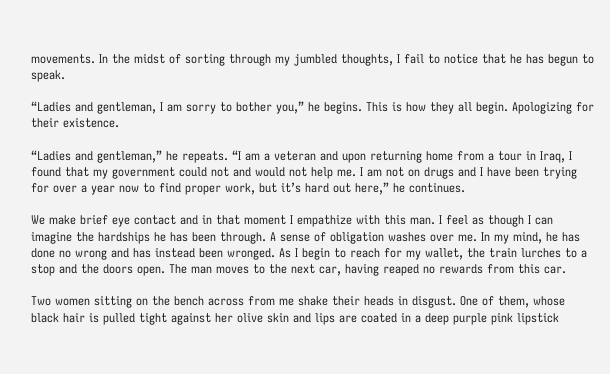movements. In the midst of sorting through my jumbled thoughts, I fail to notice that he has begun to speak.

“Ladies and gentleman, I am sorry to bother you,” he begins. This is how they all begin. Apologizing for their existence.

“Ladies and gentleman,” he repeats. “I am a veteran and upon returning home from a tour in Iraq, I found that my government could not and would not help me. I am not on drugs and I have been trying for over a year now to find proper work, but it’s hard out here,” he continues.

We make brief eye contact and in that moment I empathize with this man. I feel as though I can imagine the hardships he has been through. A sense of obligation washes over me. In my mind, he has done no wrong and has instead been wronged. As I begin to reach for my wallet, the train lurches to a stop and the doors open. The man moves to the next car, having reaped no rewards from this car.

Two women sitting on the bench across from me shake their heads in disgust. One of them, whose black hair is pulled tight against her olive skin and lips are coated in a deep purple pink lipstick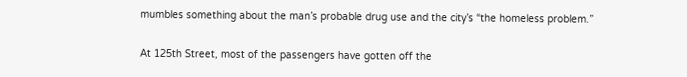mumbles something about the man’s probable drug use and the city’s “the homeless problem.”


At 125th Street, most of the passengers have gotten off the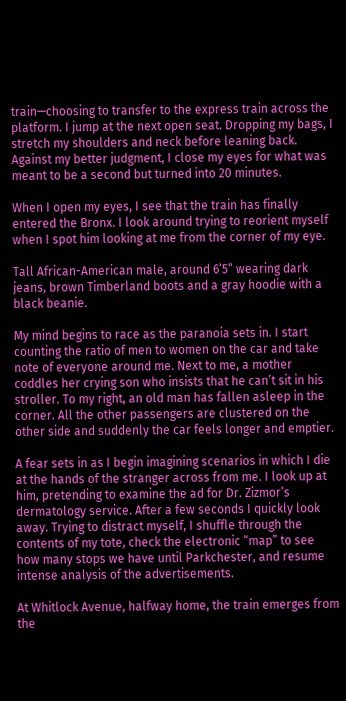train—choosing to transfer to the express train across the platform. I jump at the next open seat. Dropping my bags, I stretch my shoulders and neck before leaning back. Against my better judgment, I close my eyes for what was meant to be a second but turned into 20 minutes.

When I open my eyes, I see that the train has finally entered the Bronx. I look around trying to reorient myself when I spot him looking at me from the corner of my eye.

Tall African-American male, around 6’5” wearing dark jeans, brown Timberland boots and a gray hoodie with a black beanie.

My mind begins to race as the paranoia sets in. I start counting the ratio of men to women on the car and take note of everyone around me. Next to me, a mother coddles her crying son who insists that he can’t sit in his stroller. To my right, an old man has fallen asleep in the corner. All the other passengers are clustered on the other side and suddenly the car feels longer and emptier.

A fear sets in as I begin imagining scenarios in which I die at the hands of the stranger across from me. I look up at him, pretending to examine the ad for Dr. Zizmor’s dermatology service. After a few seconds I quickly look away. Trying to distract myself, I shuffle through the contents of my tote, check the electronic “map” to see how many stops we have until Parkchester, and resume intense analysis of the advertisements.

At Whitlock Avenue, halfway home, the train emerges from the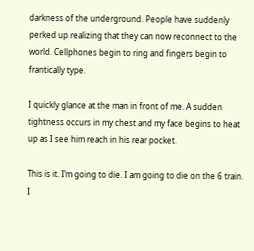darkness of the underground. People have suddenly perked up realizing that they can now reconnect to the world. Cellphones begin to ring and fingers begin to frantically type.

I quickly glance at the man in front of me. A sudden tightness occurs in my chest and my face begins to heat up as I see him reach in his rear pocket.

This is it. I’m going to die. I am going to die on the 6 train. I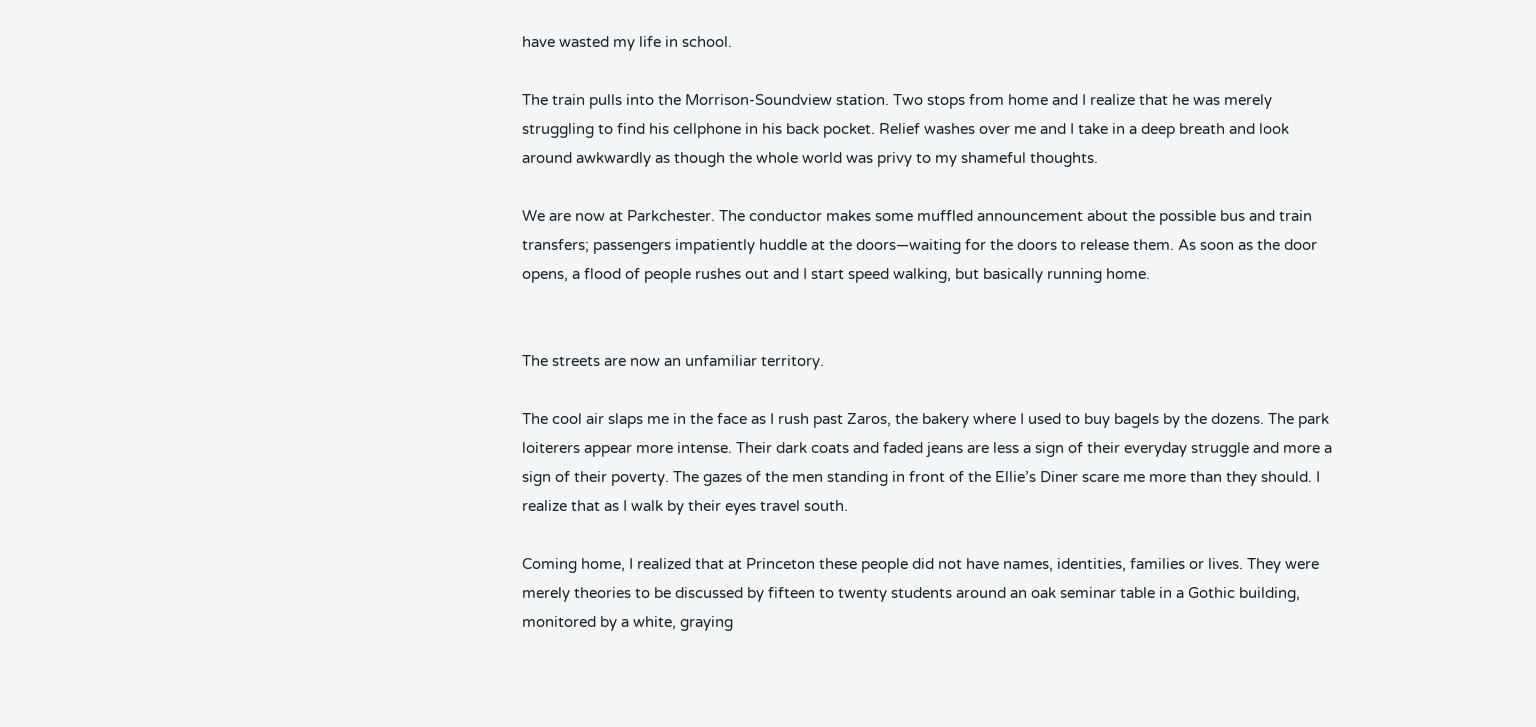have wasted my life in school.

The train pulls into the Morrison-Soundview station. Two stops from home and I realize that he was merely struggling to find his cellphone in his back pocket. Relief washes over me and I take in a deep breath and look around awkwardly as though the whole world was privy to my shameful thoughts.

We are now at Parkchester. The conductor makes some muffled announcement about the possible bus and train transfers; passengers impatiently huddle at the doors—waiting for the doors to release them. As soon as the door opens, a flood of people rushes out and I start speed walking, but basically running home.


The streets are now an unfamiliar territory.

The cool air slaps me in the face as I rush past Zaros, the bakery where I used to buy bagels by the dozens. The park loiterers appear more intense. Their dark coats and faded jeans are less a sign of their everyday struggle and more a sign of their poverty. The gazes of the men standing in front of the Ellie’s Diner scare me more than they should. I realize that as I walk by their eyes travel south.

Coming home, I realized that at Princeton these people did not have names, identities, families or lives. They were merely theories to be discussed by fifteen to twenty students around an oak seminar table in a Gothic building, monitored by a white, graying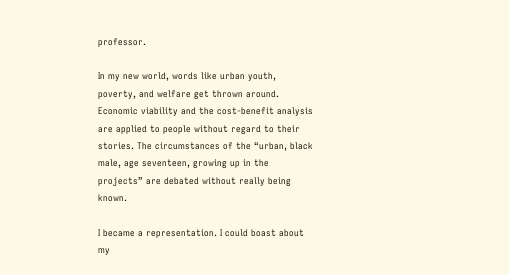professor.

In my new world, words like urban youth, poverty, and welfare get thrown around. Economic viability and the cost-benefit analysis are applied to people without regard to their stories. The circumstances of the “urban, black male, age seventeen, growing up in the projects” are debated without really being known.

I became a representation. I could boast about my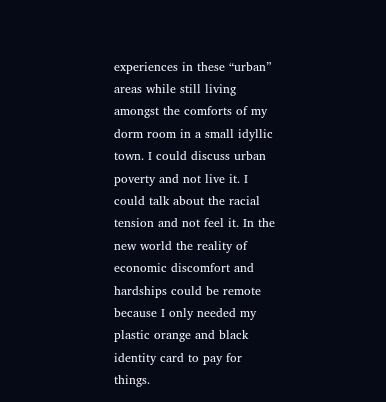experiences in these “urban” areas while still living amongst the comforts of my dorm room in a small idyllic town. I could discuss urban poverty and not live it. I could talk about the racial tension and not feel it. In the new world the reality of economic discomfort and hardships could be remote because I only needed my plastic orange and black identity card to pay for things.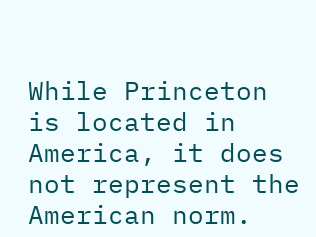While Princeton is located in America, it does not represent the American norm.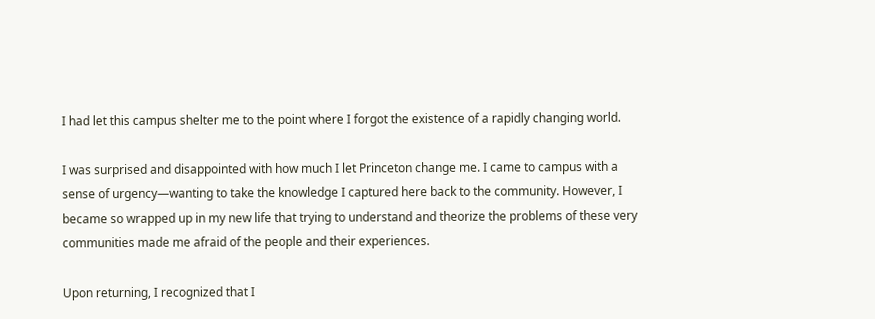I had let this campus shelter me to the point where I forgot the existence of a rapidly changing world.

I was surprised and disappointed with how much I let Princeton change me. I came to campus with a sense of urgency—wanting to take the knowledge I captured here back to the community. However, I became so wrapped up in my new life that trying to understand and theorize the problems of these very communities made me afraid of the people and their experiences.

Upon returning, I recognized that I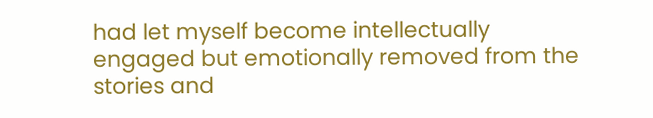had let myself become intellectually engaged but emotionally removed from the stories and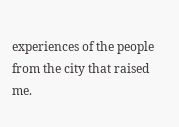experiences of the people from the city that raised me.